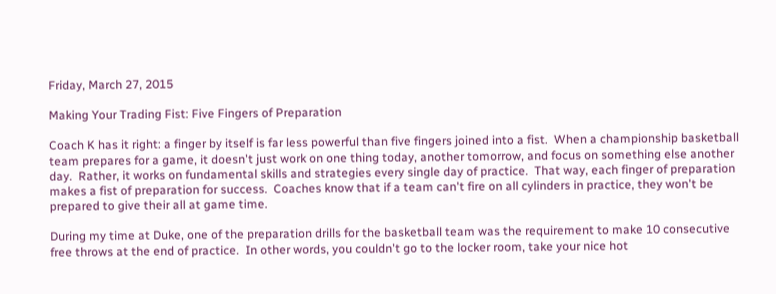Friday, March 27, 2015

Making Your Trading Fist: Five Fingers of Preparation

Coach K has it right: a finger by itself is far less powerful than five fingers joined into a fist.  When a championship basketball team prepares for a game, it doesn't just work on one thing today, another tomorrow, and focus on something else another day.  Rather, it works on fundamental skills and strategies every single day of practice.  That way, each finger of preparation makes a fist of preparation for success.  Coaches know that if a team can't fire on all cylinders in practice, they won't be prepared to give their all at game time.

During my time at Duke, one of the preparation drills for the basketball team was the requirement to make 10 consecutive free throws at the end of practice.  In other words, you couldn't go to the locker room, take your nice hot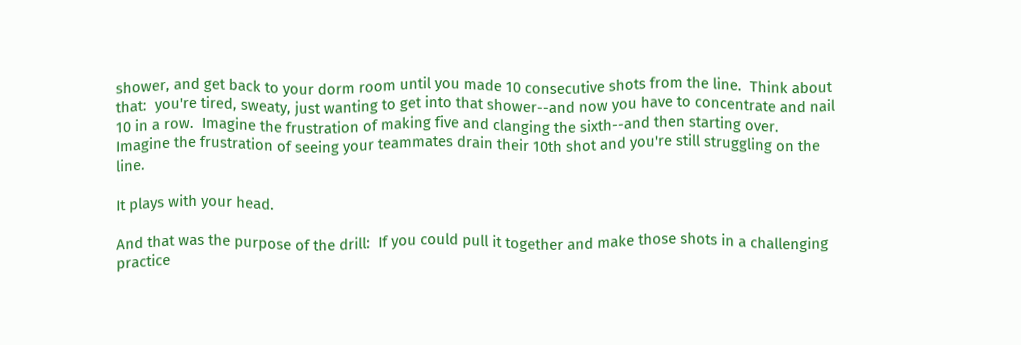shower, and get back to your dorm room until you made 10 consecutive shots from the line.  Think about that:  you're tired, sweaty, just wanting to get into that shower--and now you have to concentrate and nail 10 in a row.  Imagine the frustration of making five and clanging the sixth--and then starting over.  Imagine the frustration of seeing your teammates drain their 10th shot and you're still struggling on the line.

It plays with your head.

And that was the purpose of the drill:  If you could pull it together and make those shots in a challenging practice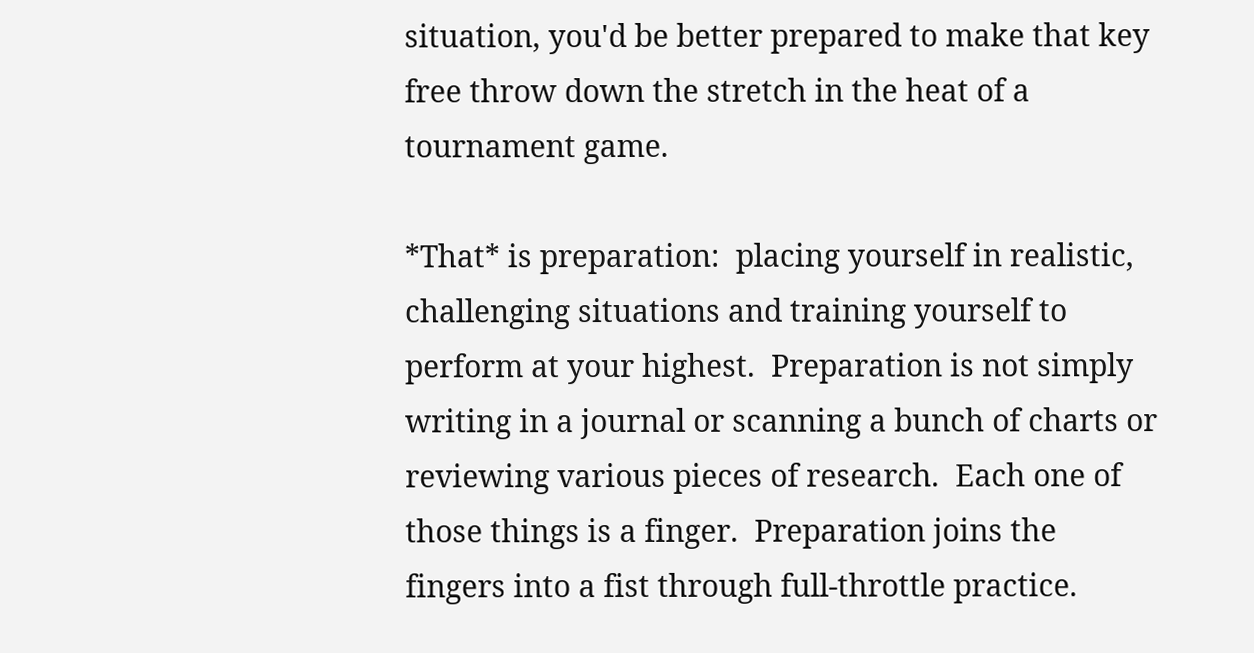situation, you'd be better prepared to make that key free throw down the stretch in the heat of a tournament game.

*That* is preparation:  placing yourself in realistic, challenging situations and training yourself to perform at your highest.  Preparation is not simply writing in a journal or scanning a bunch of charts or reviewing various pieces of research.  Each one of those things is a finger.  Preparation joins the fingers into a fist through full-throttle practice.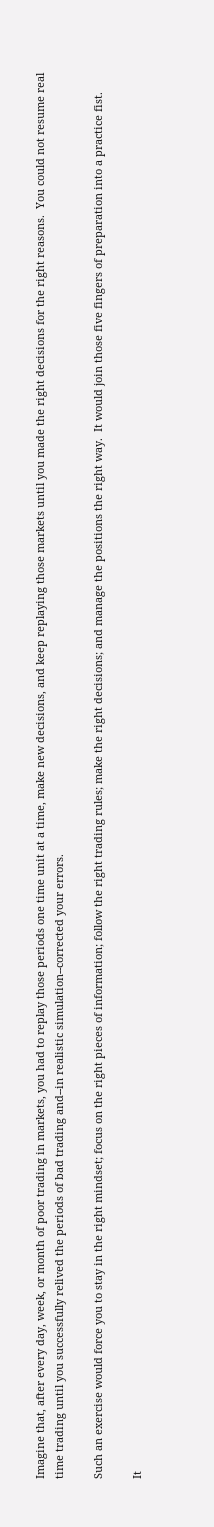Imagine that, after every day, week, or month of poor trading in markets, you had to replay those periods one time unit at a time, make new decisions, and keep replaying those markets until you made the right decisions for the right reasons.  You could not resume real time trading until you successfully relived the periods of bad trading and--in realistic simulation--corrected your errors.

Such an exercise would force you to stay in the right mindset; focus on the right pieces of information; follow the right trading rules; make the right decisions; and manage the positions the right way.  It would join those five fingers of preparation into a practice fist.

It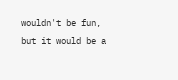wouldn't be fun, but it would be a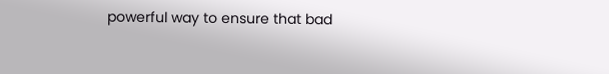powerful way to ensure that bad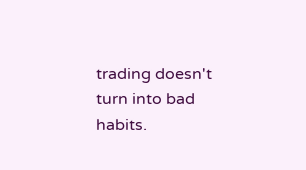trading doesn't turn into bad habits.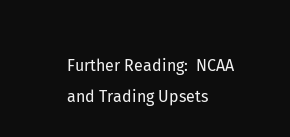Further Reading:  NCAA and Trading Upsets